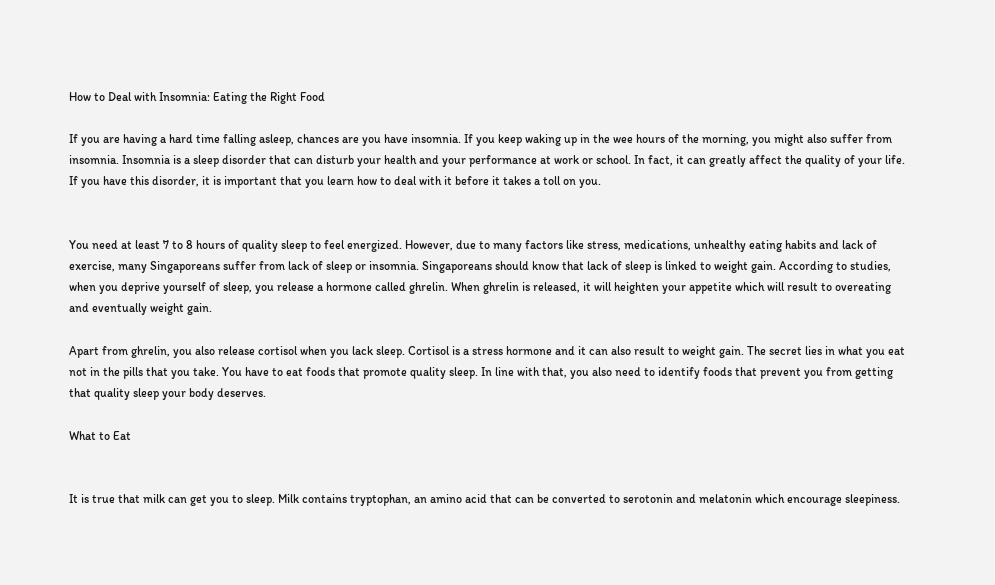How to Deal with Insomnia: Eating the Right Food

If you are having a hard time falling asleep, chances are you have insomnia. If you keep waking up in the wee hours of the morning, you might also suffer from insomnia. Insomnia is a sleep disorder that can disturb your health and your performance at work or school. In fact, it can greatly affect the quality of your life. If you have this disorder, it is important that you learn how to deal with it before it takes a toll on you.


You need at least 7 to 8 hours of quality sleep to feel energized. However, due to many factors like stress, medications, unhealthy eating habits and lack of exercise, many Singaporeans suffer from lack of sleep or insomnia. Singaporeans should know that lack of sleep is linked to weight gain. According to studies, when you deprive yourself of sleep, you release a hormone called ghrelin. When ghrelin is released, it will heighten your appetite which will result to overeating and eventually weight gain.

Apart from ghrelin, you also release cortisol when you lack sleep. Cortisol is a stress hormone and it can also result to weight gain. The secret lies in what you eat not in the pills that you take. You have to eat foods that promote quality sleep. In line with that, you also need to identify foods that prevent you from getting that quality sleep your body deserves.

What to Eat


It is true that milk can get you to sleep. Milk contains tryptophan, an amino acid that can be converted to serotonin and melatonin which encourage sleepiness.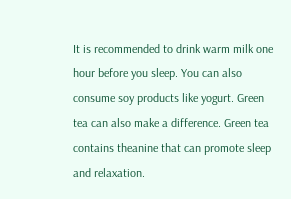It is recommended to drink warm milk one hour before you sleep. You can also consume soy products like yogurt. Green tea can also make a difference. Green tea contains theanine that can promote sleep and relaxation.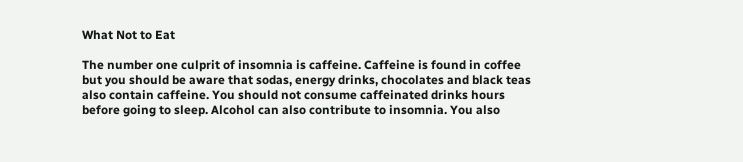What Not to Eat

The number one culprit of insomnia is caffeine. Caffeine is found in coffee but you should be aware that sodas, energy drinks, chocolates and black teas also contain caffeine. You should not consume caffeinated drinks hours before going to sleep. Alcohol can also contribute to insomnia. You also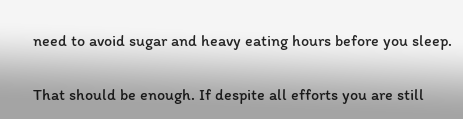need to avoid sugar and heavy eating hours before you sleep.

That should be enough. If despite all efforts you are still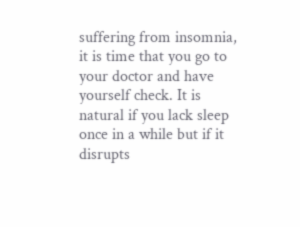suffering from insomnia, it is time that you go to your doctor and have yourself check. It is natural if you lack sleep once in a while but if it disrupts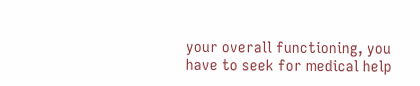your overall functioning, you have to seek for medical help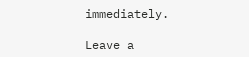immediately.

Leave a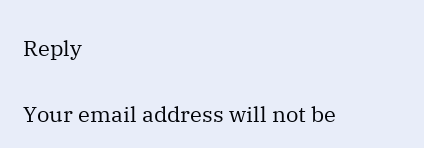Reply

Your email address will not be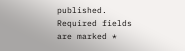published. Required fields are marked *